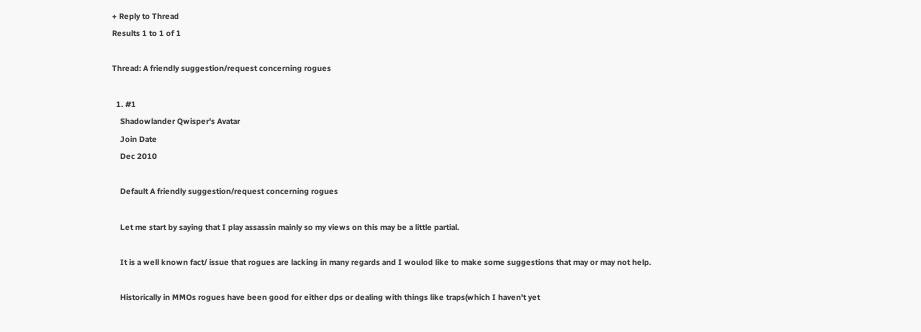+ Reply to Thread
Results 1 to 1 of 1

Thread: A friendly suggestion/request concerning rogues

  1. #1
    Shadowlander Qwisper's Avatar
    Join Date
    Dec 2010

    Default A friendly suggestion/request concerning rogues

    Let me start by saying that I play assassin mainly so my views on this may be a little partial.

    It is a well known fact/ issue that rogues are lacking in many regards and I woulod like to make some suggestions that may or may not help.

    Historically in MMOs rogues have been good for either dps or dealing with things like traps(which I haven't yet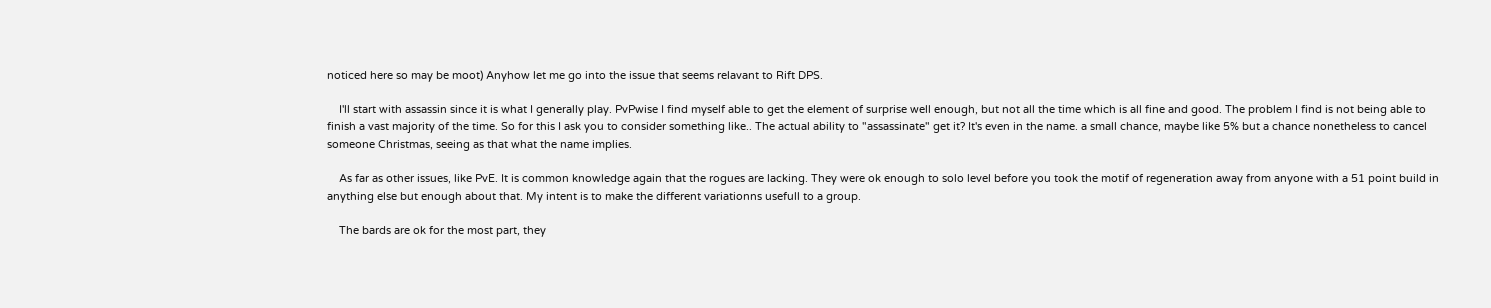noticed here so may be moot) Anyhow let me go into the issue that seems relavant to Rift DPS.

    I'll start with assassin since it is what I generally play. PvPwise I find myself able to get the element of surprise well enough, but not all the time which is all fine and good. The problem I find is not being able to finish a vast majority of the time. So for this I ask you to consider something like.. The actual ability to "assassinate" get it? It's even in the name. a small chance, maybe like 5% but a chance nonetheless to cancel someone Christmas, seeing as that what the name implies.

    As far as other issues, like PvE. It is common knowledge again that the rogues are lacking. They were ok enough to solo level before you took the motif of regeneration away from anyone with a 51 point build in anything else but enough about that. My intent is to make the different variationns usefull to a group.

    The bards are ok for the most part, they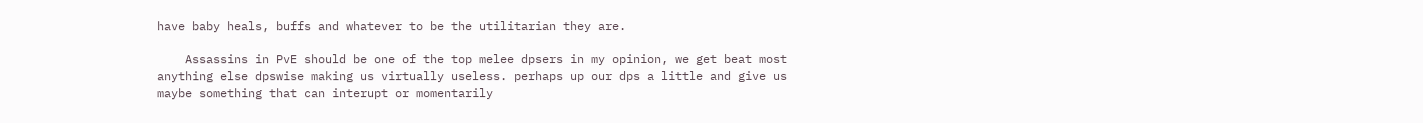have baby heals, buffs and whatever to be the utilitarian they are.

    Assassins in PvE should be one of the top melee dpsers in my opinion, we get beat most anything else dpswise making us virtually useless. perhaps up our dps a little and give us maybe something that can interupt or momentarily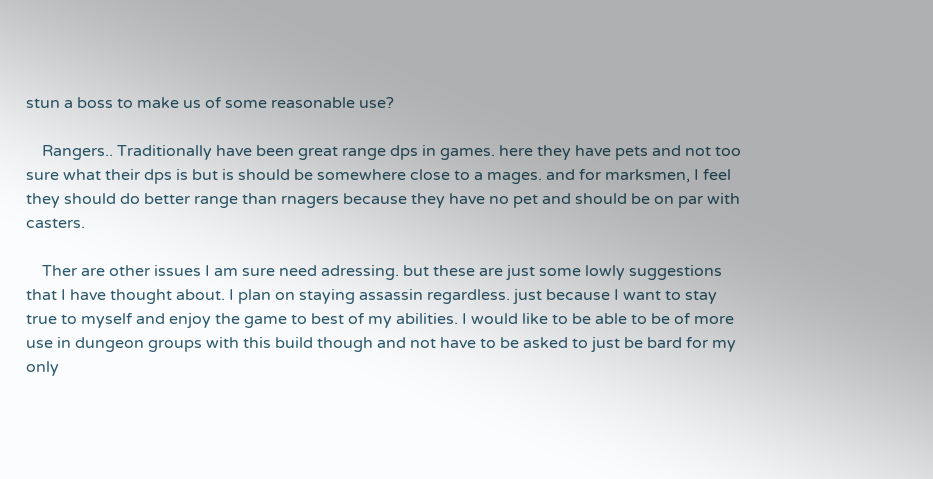stun a boss to make us of some reasonable use?

    Rangers.. Traditionally have been great range dps in games. here they have pets and not too sure what their dps is but is should be somewhere close to a mages. and for marksmen, I feel they should do better range than rnagers because they have no pet and should be on par with casters.

    Ther are other issues I am sure need adressing. but these are just some lowly suggestions that I have thought about. I plan on staying assassin regardless. just because I want to stay true to myself and enjoy the game to best of my abilities. I would like to be able to be of more use in dungeon groups with this build though and not have to be asked to just be bard for my only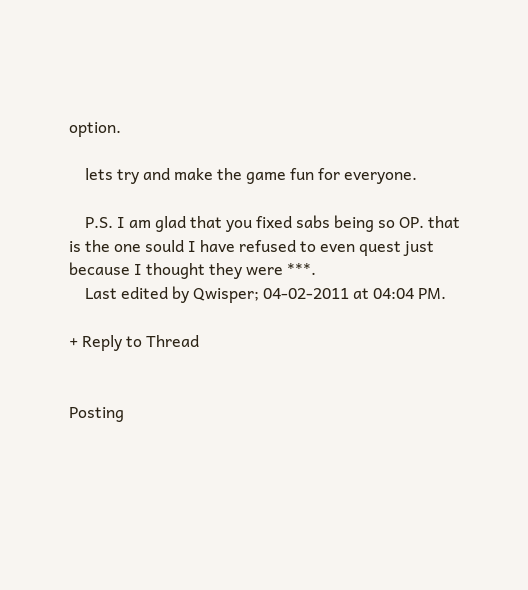option.

    lets try and make the game fun for everyone.

    P.S. I am glad that you fixed sabs being so OP. that is the one sould I have refused to even quest just because I thought they were ***.
    Last edited by Qwisper; 04-02-2011 at 04:04 PM.

+ Reply to Thread


Posting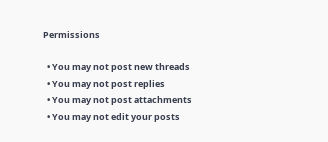Permissions

  • You may not post new threads
  • You may not post replies
  • You may not post attachments
  • You may not edit your posts